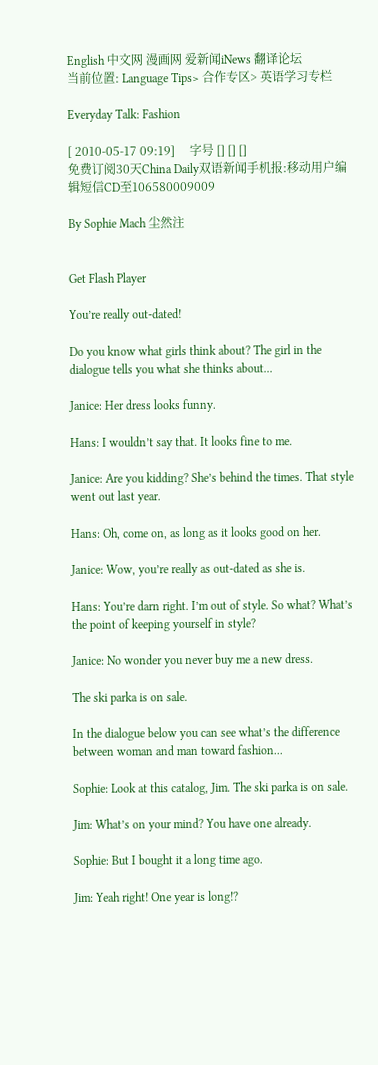English 中文网 漫画网 爱新闻iNews 翻译论坛
当前位置: Language Tips> 合作专区> 英语学习专栏

Everyday Talk: Fashion

[ 2010-05-17 09:19]     字号 [] [] []
免费订阅30天China Daily双语新闻手机报:移动用户编辑短信CD至106580009009

By Sophie Mach 尘然注


Get Flash Player

You’re really out-dated!

Do you know what girls think about? The girl in the dialogue tells you what she thinks about...

Janice: Her dress looks funny.

Hans: I wouldn’t say that. It looks fine to me.

Janice: Are you kidding? She’s behind the times. That style went out last year.

Hans: Oh, come on, as long as it looks good on her.

Janice: Wow, you’re really as out-dated as she is.

Hans: You’re darn right. I’m out of style. So what? What’s the point of keeping yourself in style?

Janice: No wonder you never buy me a new dress.

The ski parka is on sale.

In the dialogue below you can see what’s the difference between woman and man toward fashion...

Sophie: Look at this catalog, Jim. The ski parka is on sale.

Jim: What’s on your mind? You have one already.

Sophie: But I bought it a long time ago.

Jim: Yeah right! One year is long!?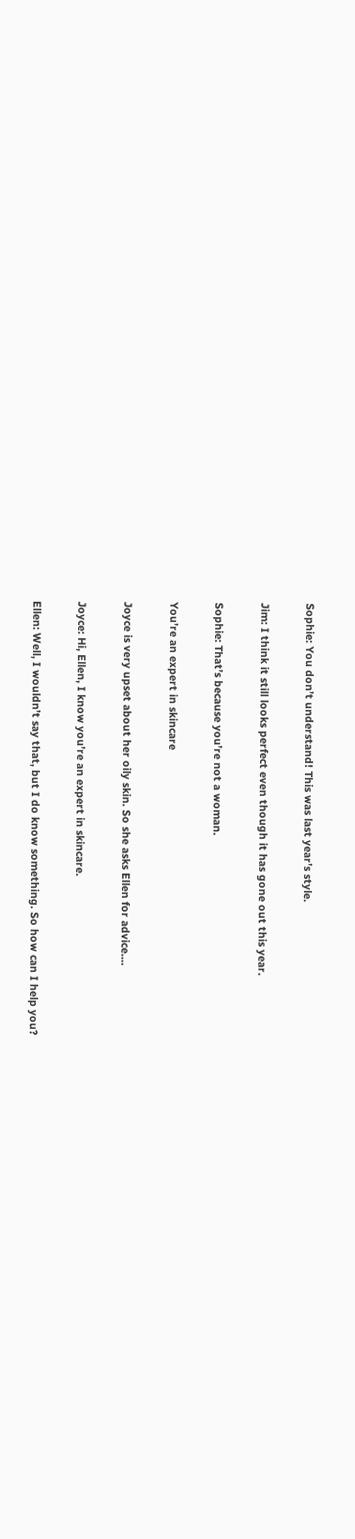Sophie: You don’t understand! This was last year’s style.

Jim: I think it still looks perfect even though it has gone out this year.

Sophie: That’s because you’re not a woman.

You’re an expert in skincare

Joyce is very upset about her oily skin. So she asks Ellen for advice....

Joyce: Hi, Ellen, I know you’re an expert in skincare.

Ellen: Well, I wouldn’t say that, but I do know something. So how can I help you?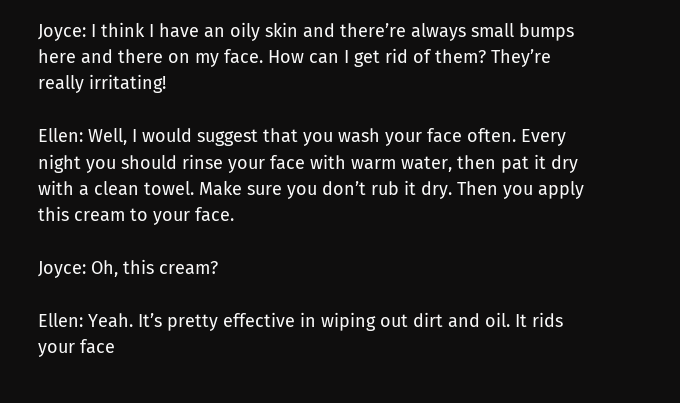Joyce: I think I have an oily skin and there’re always small bumps here and there on my face. How can I get rid of them? They’re really irritating!

Ellen: Well, I would suggest that you wash your face often. Every night you should rinse your face with warm water, then pat it dry with a clean towel. Make sure you don’t rub it dry. Then you apply this cream to your face.

Joyce: Oh, this cream?

Ellen: Yeah. It’s pretty effective in wiping out dirt and oil. It rids your face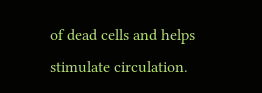of dead cells and helps stimulate circulation.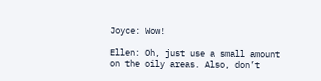Joyce: Wow!

Ellen: Oh, just use a small amount on the oily areas. Also, don’t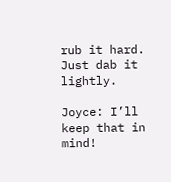rub it hard. Just dab it lightly.

Joyce: I’ll keep that in mind!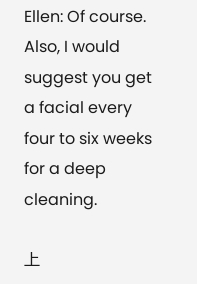Ellen: Of course. Also, I would suggest you get a facial every four to six weeks for a deep cleaning.

上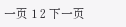一页 1 2 下一页